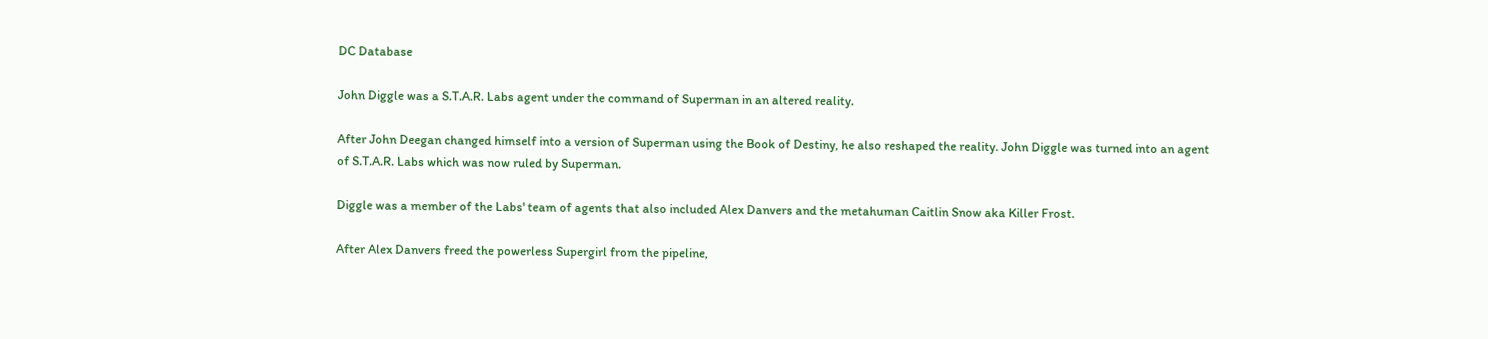DC Database

John Diggle was a S.T.A.R. Labs agent under the command of Superman in an altered reality.

After John Deegan changed himself into a version of Superman using the Book of Destiny, he also reshaped the reality. John Diggle was turned into an agent of S.T.A.R. Labs which was now ruled by Superman.

Diggle was a member of the Labs' team of agents that also included Alex Danvers and the metahuman Caitlin Snow aka Killer Frost.

After Alex Danvers freed the powerless Supergirl from the pipeline,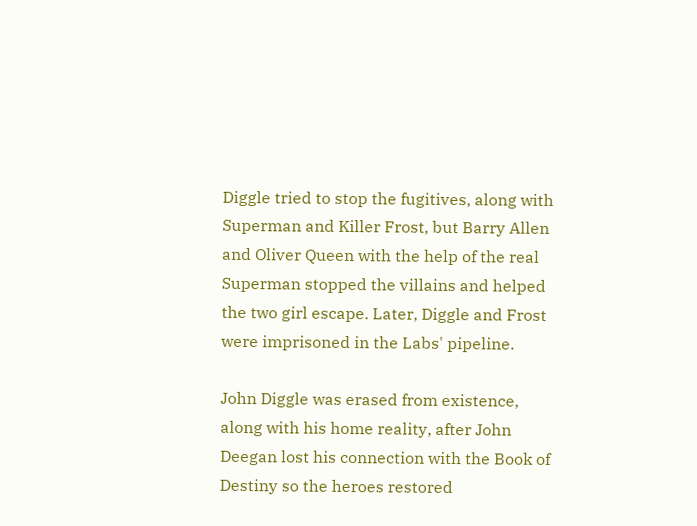Diggle tried to stop the fugitives, along with Superman and Killer Frost, but Barry Allen and Oliver Queen with the help of the real Superman stopped the villains and helped the two girl escape. Later, Diggle and Frost were imprisoned in the Labs' pipeline.

John Diggle was erased from existence, along with his home reality, after John Deegan lost his connection with the Book of Destiny so the heroes restored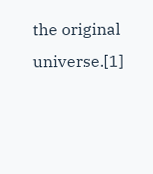the original universe.[1]